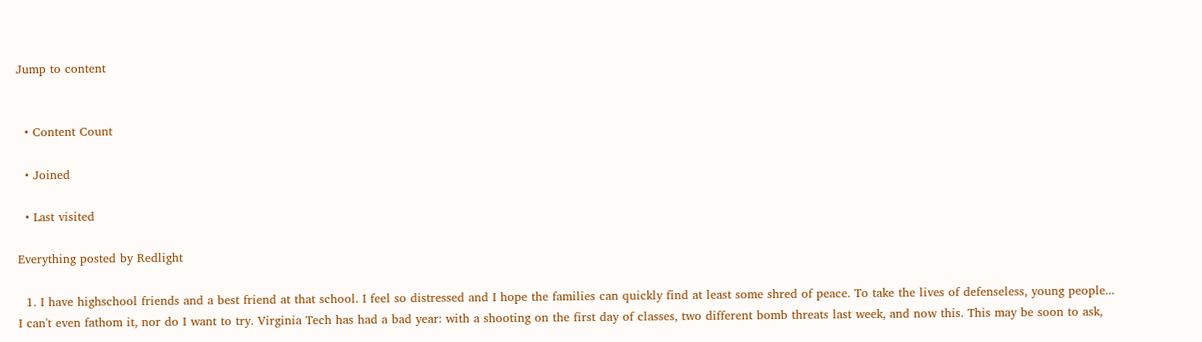Jump to content


  • Content Count

  • Joined

  • Last visited

Everything posted by Redlight

  1. I have highschool friends and a best friend at that school. I feel so distressed and I hope the families can quickly find at least some shred of peace. To take the lives of defenseless, young people... I can't even fathom it, nor do I want to try. Virginia Tech has had a bad year: with a shooting on the first day of classes, two different bomb threats last week, and now this. This may be soon to ask,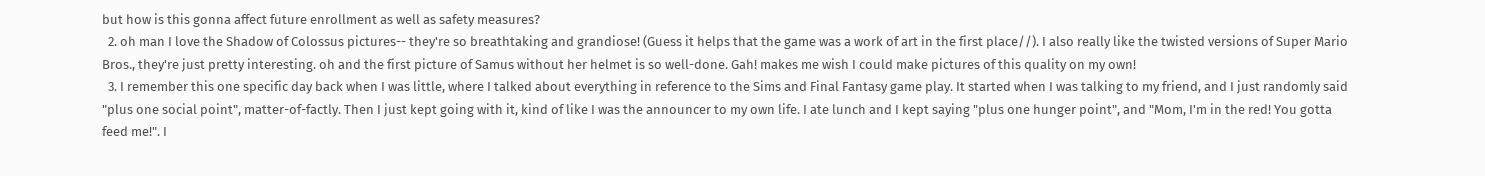but how is this gonna affect future enrollment as well as safety measures?
  2. oh man I love the Shadow of Colossus pictures-- they're so breathtaking and grandiose! (Guess it helps that the game was a work of art in the first place//). I also really like the twisted versions of Super Mario Bros., they're just pretty interesting. oh and the first picture of Samus without her helmet is so well-done. Gah! makes me wish I could make pictures of this quality on my own!
  3. I remember this one specific day back when I was little, where I talked about everything in reference to the Sims and Final Fantasy game play. It started when I was talking to my friend, and I just randomly said "plus one social point", matter-of-factly. Then I just kept going with it, kind of like I was the announcer to my own life. I ate lunch and I kept saying "plus one hunger point", and "Mom, I'm in the red! You gotta feed me!". I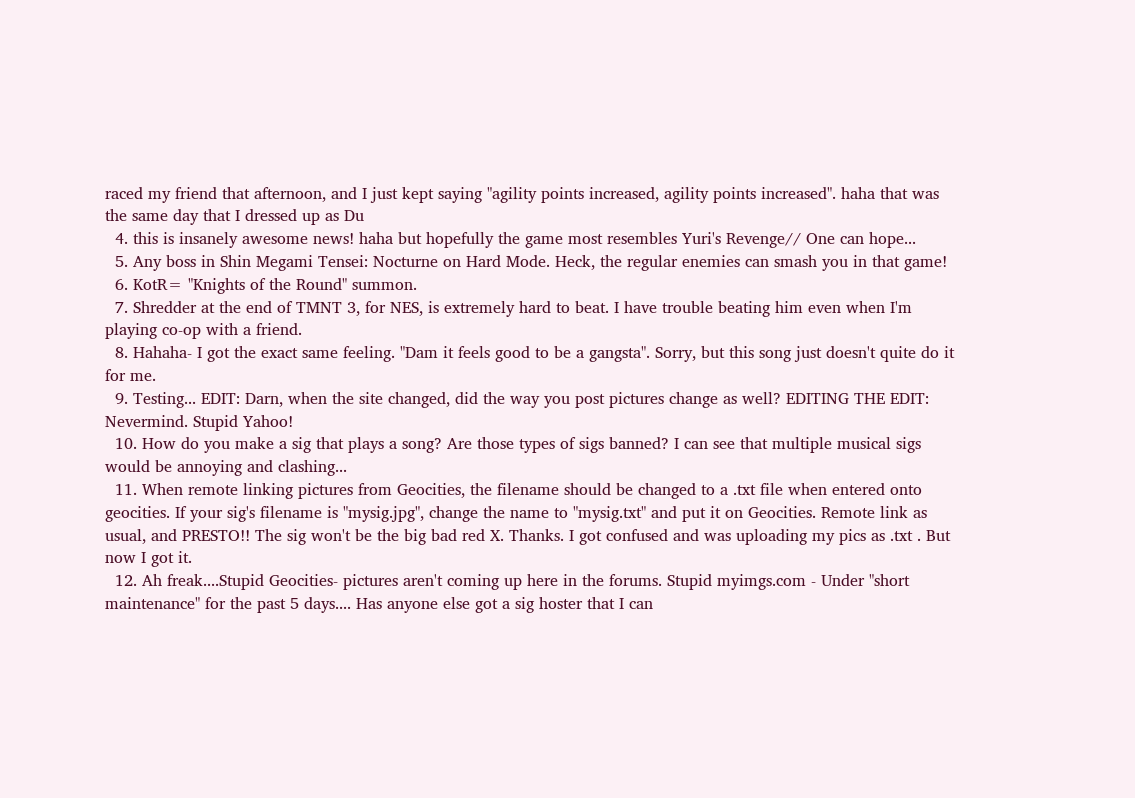raced my friend that afternoon, and I just kept saying "agility points increased, agility points increased". haha that was the same day that I dressed up as Du
  4. this is insanely awesome news! haha but hopefully the game most resembles Yuri's Revenge// One can hope...
  5. Any boss in Shin Megami Tensei: Nocturne on Hard Mode. Heck, the regular enemies can smash you in that game!
  6. KotR= "Knights of the Round" summon.
  7. Shredder at the end of TMNT 3, for NES, is extremely hard to beat. I have trouble beating him even when I'm playing co-op with a friend.
  8. Hahaha- I got the exact same feeling. "Dam it feels good to be a gangsta". Sorry, but this song just doesn't quite do it for me.
  9. Testing... EDIT: Darn, when the site changed, did the way you post pictures change as well? EDITING THE EDIT: Nevermind. Stupid Yahoo!
  10. How do you make a sig that plays a song? Are those types of sigs banned? I can see that multiple musical sigs would be annoying and clashing...
  11. When remote linking pictures from Geocities, the filename should be changed to a .txt file when entered onto geocities. If your sig's filename is "mysig.jpg", change the name to "mysig.txt" and put it on Geocities. Remote link as usual, and PRESTO!! The sig won't be the big bad red X. Thanks. I got confused and was uploading my pics as .txt . But now I got it.
  12. Ah freak....Stupid Geocities- pictures aren't coming up here in the forums. Stupid myimgs.com - Under "short maintenance" for the past 5 days.... Has anyone else got a sig hoster that I can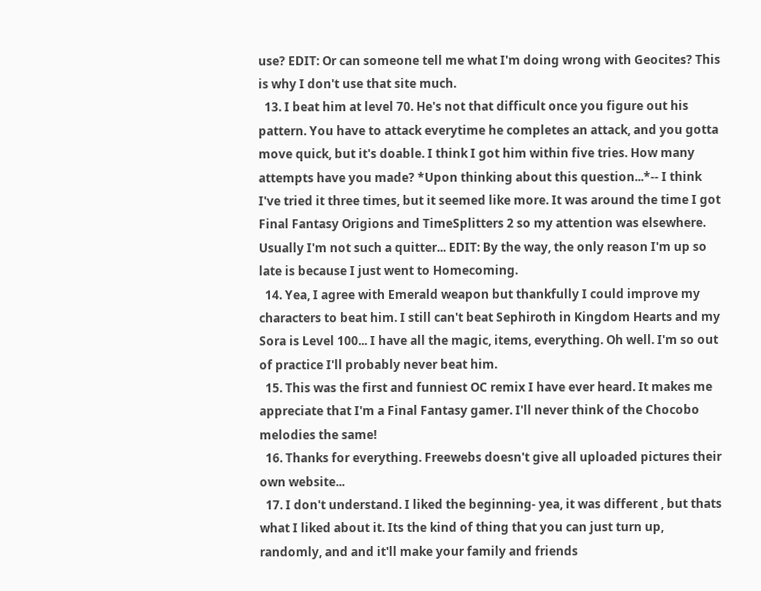use? EDIT: Or can someone tell me what I'm doing wrong with Geocites? This is why I don't use that site much.
  13. I beat him at level 70. He's not that difficult once you figure out his pattern. You have to attack everytime he completes an attack, and you gotta move quick, but it's doable. I think I got him within five tries. How many attempts have you made? *Upon thinking about this question...*-- I think I've tried it three times, but it seemed like more. It was around the time I got Final Fantasy Origions and TimeSplitters 2 so my attention was elsewhere. Usually I'm not such a quitter... EDIT: By the way, the only reason I'm up so late is because I just went to Homecoming.
  14. Yea, I agree with Emerald weapon but thankfully I could improve my characters to beat him. I still can't beat Sephiroth in Kingdom Hearts and my Sora is Level 100... I have all the magic, items, everything. Oh well. I'm so out of practice I'll probably never beat him.
  15. This was the first and funniest OC remix I have ever heard. It makes me appreciate that I'm a Final Fantasy gamer. I'll never think of the Chocobo melodies the same!
  16. Thanks for everything. Freewebs doesn't give all uploaded pictures their own website...
  17. I don't understand. I liked the beginning- yea, it was different , but thats what I liked about it. Its the kind of thing that you can just turn up, randomly, and and it'll make your family and friends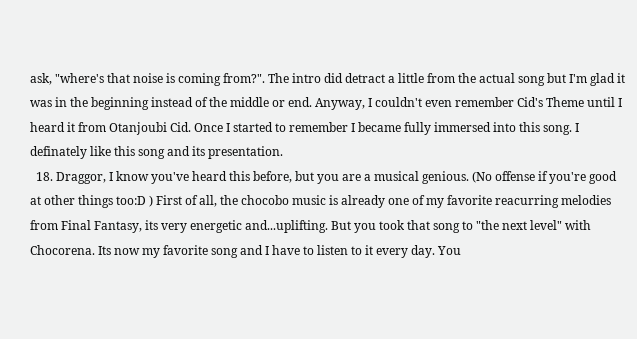ask, "where's that noise is coming from?". The intro did detract a little from the actual song but I'm glad it was in the beginning instead of the middle or end. Anyway, I couldn't even remember Cid's Theme until I heard it from Otanjoubi Cid. Once I started to remember I became fully immersed into this song. I definately like this song and its presentation.
  18. Draggor, I know you've heard this before, but you are a musical genious. (No offense if you're good at other things too:D ) First of all, the chocobo music is already one of my favorite reacurring melodies from Final Fantasy, its very energetic and...uplifting. But you took that song to "the next level" with Chocorena. Its now my favorite song and I have to listen to it every day. You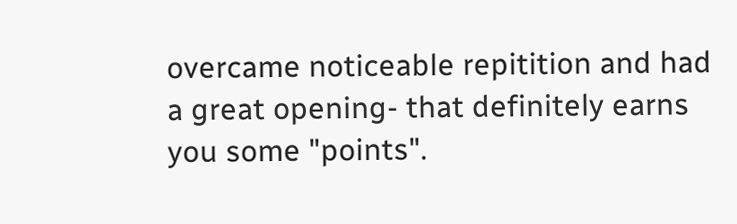overcame noticeable repitition and had a great opening- that definitely earns you some "points".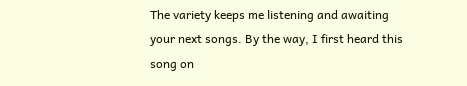The variety keeps me listening and awaiting your next songs. By the way, I first heard this song on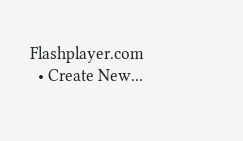Flashplayer.com
  • Create New...